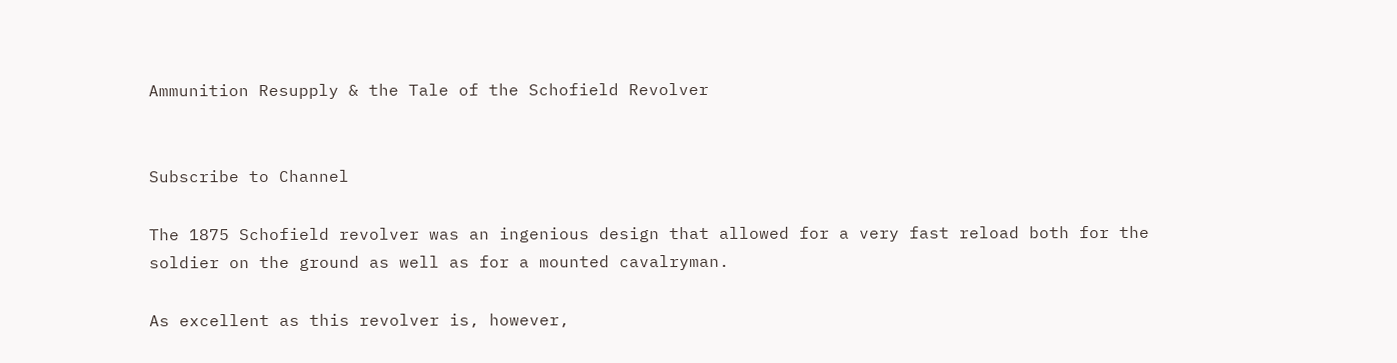Ammunition Resupply & the Tale of the Schofield Revolver


Subscribe to Channel

The 1875 Schofield revolver was an ingenious design that allowed for a very fast reload both for the soldier on the ground as well as for a mounted cavalryman.

As excellent as this revolver is, however,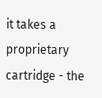it takes a proprietary cartridge - the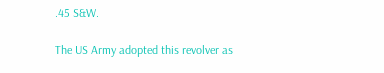.45 S&W.

The US Army adopted this revolver as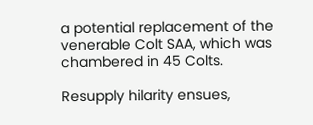a potential replacement of the venerable Colt SAA, which was chambered in 45 Colts.

Resupply hilarity ensues,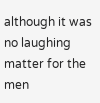although it was no laughing matter for the men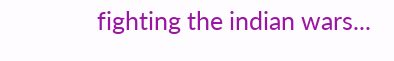fighting the indian wars...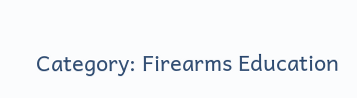Category: Firearms Education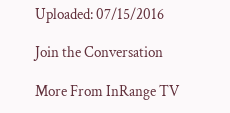Uploaded: 07/15/2016

Join the Conversation

More From InRange TV